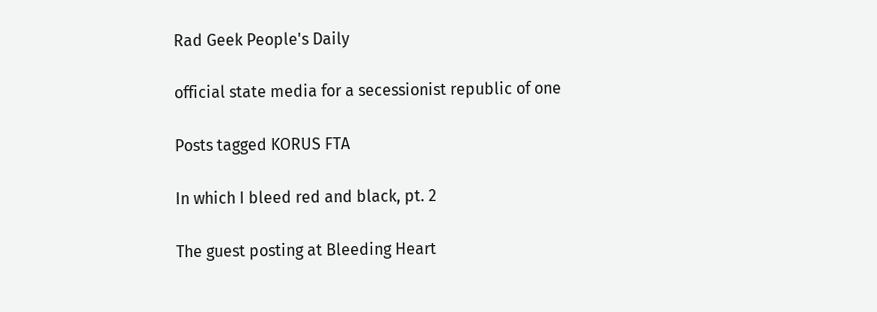Rad Geek People's Daily

official state media for a secessionist republic of one

Posts tagged KORUS FTA

In which I bleed red and black, pt. 2

The guest posting at Bleeding Heart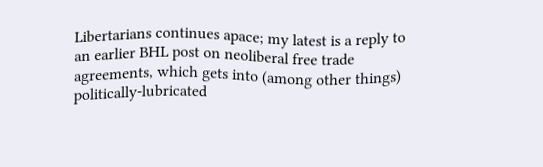Libertarians continues apace; my latest is a reply to an earlier BHL post on neoliberal free trade agreements, which gets into (among other things) politically-lubricated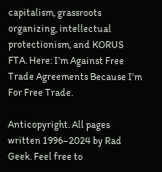capitalism, grassroots organizing, intellectual protectionism, and KORUS FTA. Here: I’m Against Free Trade Agreements Because I’m For Free Trade.

Anticopyright. All pages written 1996–2024 by Rad Geek. Feel free to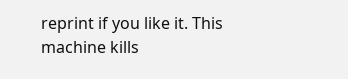reprint if you like it. This machine kills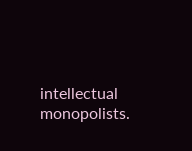intellectual monopolists.